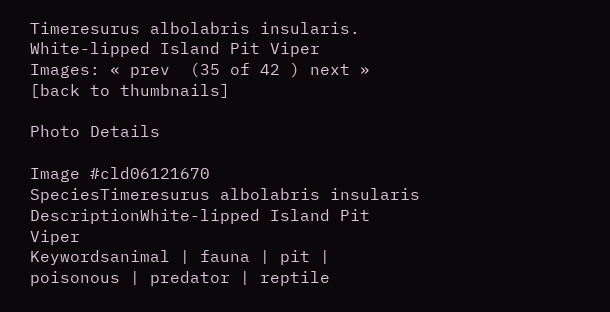Timeresurus albolabris insularis. White-lipped Island Pit Viper
Images: « prev  (35 of 42 ) next »
[back to thumbnails]

Photo Details

Image #cld06121670
SpeciesTimeresurus albolabris insularis
DescriptionWhite-lipped Island Pit Viper
Keywordsanimal | fauna | pit | poisonous | predator | reptile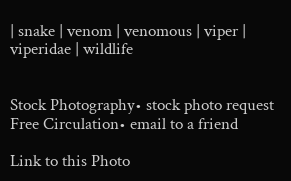| snake | venom | venomous | viper | viperidae | wildlife


Stock Photography• stock photo request
Free Circulation• email to a friend

Link to this Photo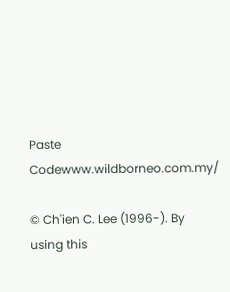Paste Codewww.wildborneo.com.my/

© Ch'ien C. Lee (1996-). By using this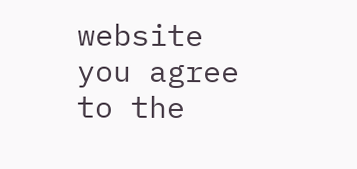website you agree to the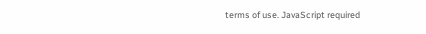terms of use. JavaScript required